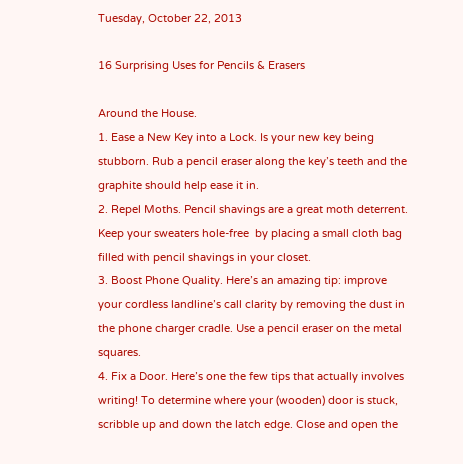Tuesday, October 22, 2013

16 Surprising Uses for Pencils & Erasers

Around the House.
1. Ease a New Key into a Lock. Is your new key being stubborn. Rub a pencil eraser along the key’s teeth and the graphite should help ease it in.
2. Repel Moths. Pencil shavings are a great moth deterrent. Keep your sweaters hole-free  by placing a small cloth bag filled with pencil shavings in your closet.
3. Boost Phone Quality. Here’s an amazing tip: improve your cordless landline’s call clarity by removing the dust in the phone charger cradle. Use a pencil eraser on the metal squares.
4. Fix a Door. Here’s one the few tips that actually involves writing! To determine where your (wooden) door is stuck, scribble up and down the latch edge. Close and open the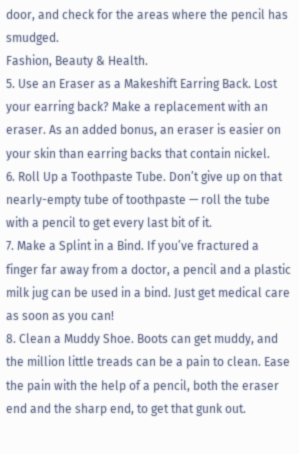door, and check for the areas where the pencil has smudged.
Fashion, Beauty & Health.
5. Use an Eraser as a Makeshift Earring Back. Lost your earring back? Make a replacement with an eraser. As an added bonus, an eraser is easier on your skin than earring backs that contain nickel.
6. Roll Up a Toothpaste Tube. Don’t give up on that nearly-empty tube of toothpaste — roll the tube with a pencil to get every last bit of it.
7. Make a Splint in a Bind. If you’ve fractured a finger far away from a doctor, a pencil and a plastic milk jug can be used in a bind. Just get medical care as soon as you can!
8. Clean a Muddy Shoe. Boots can get muddy, and the million little treads can be a pain to clean. Ease the pain with the help of a pencil, both the eraser end and the sharp end, to get that gunk out.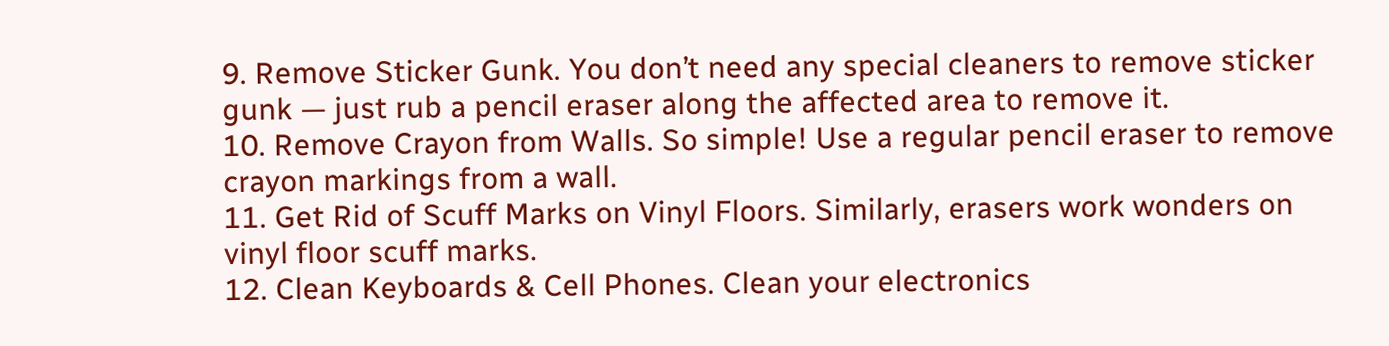9. Remove Sticker Gunk. You don’t need any special cleaners to remove sticker gunk — just rub a pencil eraser along the affected area to remove it.
10. Remove Crayon from Walls. So simple! Use a regular pencil eraser to remove crayon markings from a wall.
11. Get Rid of Scuff Marks on Vinyl Floors. Similarly, erasers work wonders on vinyl floor scuff marks.
12. Clean Keyboards & Cell Phones. Clean your electronics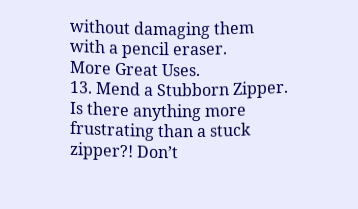without damaging them with a pencil eraser.
More Great Uses.
13. Mend a Stubborn Zipper. Is there anything more frustrating than a stuck zipper?! Don’t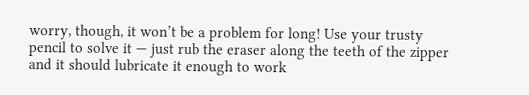worry, though, it won’t be a problem for long! Use your trusty pencil to solve it — just rub the eraser along the teeth of the zipper and it should lubricate it enough to work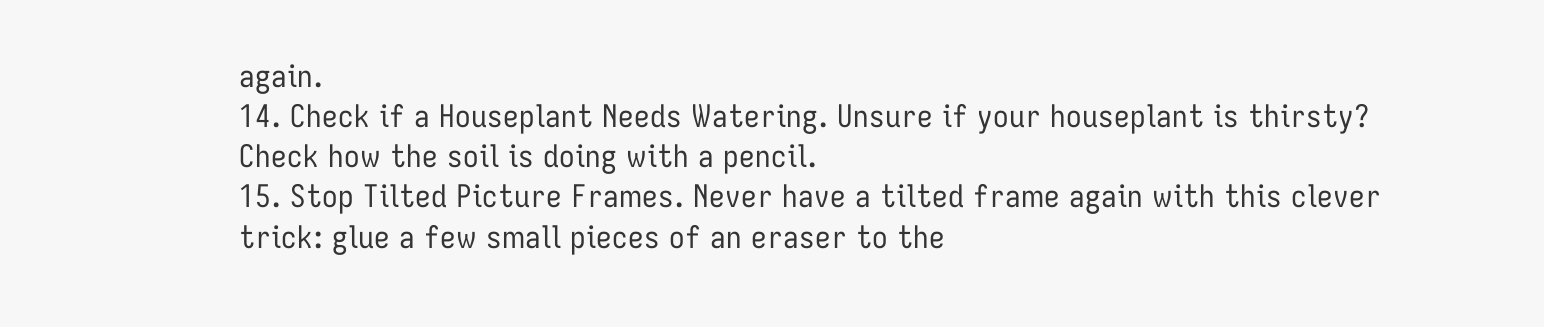again.
14. Check if a Houseplant Needs Watering. Unsure if your houseplant is thirsty? Check how the soil is doing with a pencil.
15. Stop Tilted Picture Frames. Never have a tilted frame again with this clever trick: glue a few small pieces of an eraser to the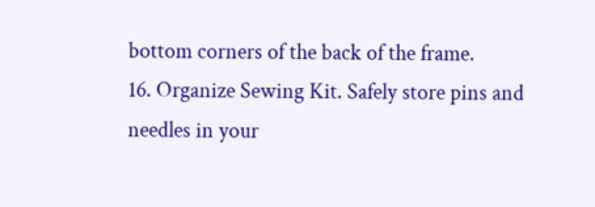bottom corners of the back of the frame.
16. Organize Sewing Kit. Safely store pins and needles in your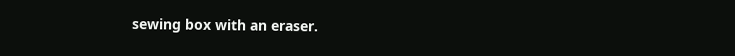sewing box with an eraser.